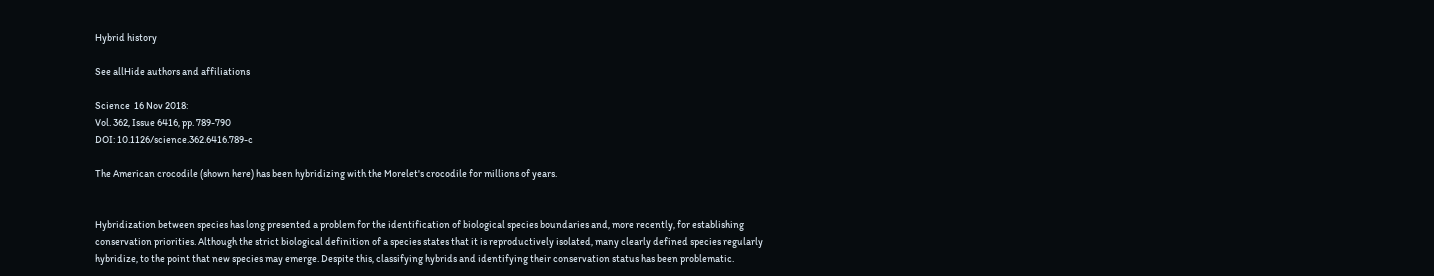Hybrid history

See allHide authors and affiliations

Science  16 Nov 2018:
Vol. 362, Issue 6416, pp. 789-790
DOI: 10.1126/science.362.6416.789-c

The American crocodile (shown here) has been hybridizing with the Morelet's crocodile for millions of years.


Hybridization between species has long presented a problem for the identification of biological species boundaries and, more recently, for establishing conservation priorities. Although the strict biological definition of a species states that it is reproductively isolated, many clearly defined species regularly hybridize, to the point that new species may emerge. Despite this, classifying hybrids and identifying their conservation status has been problematic.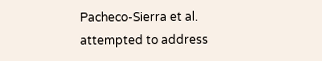Pacheco-Sierra et al. attempted to address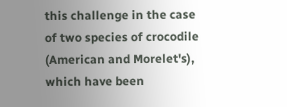this challenge in the case of two species of crocodile (American and Morelet's), which have been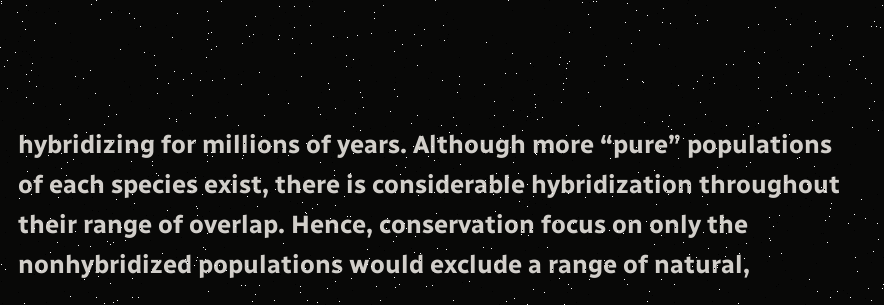hybridizing for millions of years. Although more “pure” populations of each species exist, there is considerable hybridization throughout their range of overlap. Hence, conservation focus on only the nonhybridized populations would exclude a range of natural,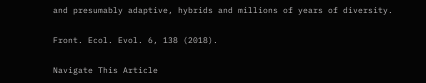and presumably adaptive, hybrids and millions of years of diversity.

Front. Ecol. Evol. 6, 138 (2018).

Navigate This Article